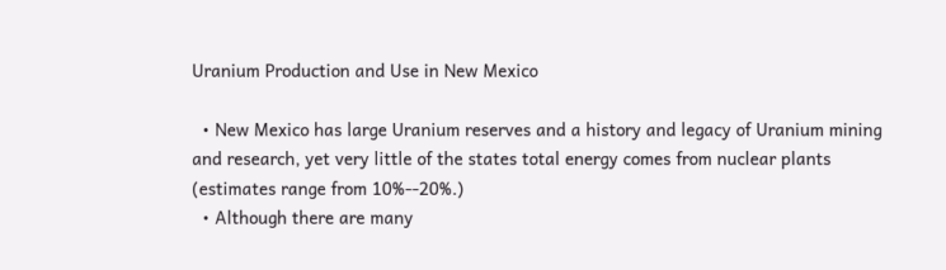Uranium Production and Use in New Mexico

  • New Mexico has large Uranium reserves and a history and legacy of Uranium mining and research, yet very little of the states total energy comes from nuclear plants (estimates range from 10%--20%.)
  • Although there are many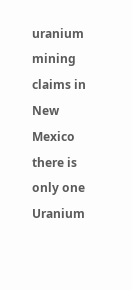uranium mining claims in New Mexico there is only one Uranium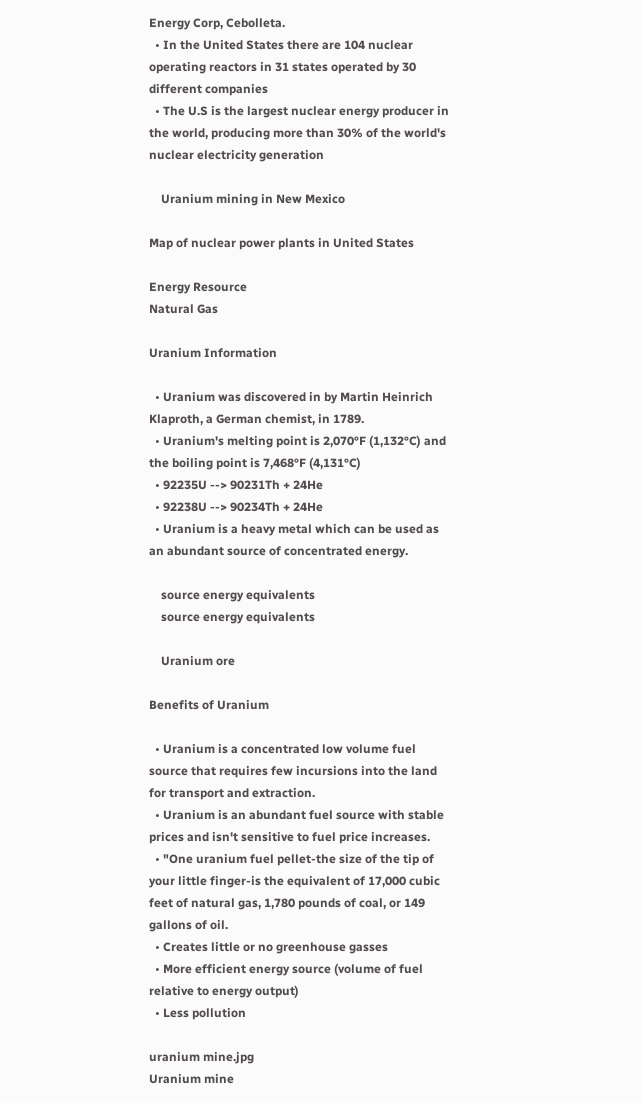Energy Corp, Cebolleta.
  • In the United States there are 104 nuclear operating reactors in 31 states operated by 30 different companies
  • The U.S is the largest nuclear energy producer in the world, producing more than 30% of the world's nuclear electricity generation

    Uranium mining in New Mexico

Map of nuclear power plants in United States

Energy Resource
Natural Gas

Uranium Information

  • Uranium was discovered in by Martin Heinrich Klaproth, a German chemist, in 1789.
  • Uranium's melting point is 2,070°F (1,132°C) and the boiling point is 7,468°F (4,131°C)
  • 92235U --> 90231Th + 24He
  • 92238U --> 90234Th + 24He
  • Uranium is a heavy metal which can be used as an abundant source of concentrated energy.

    source energy equivalents
    source energy equivalents

    Uranium ore

Benefits of Uranium

  • Uranium is a concentrated low volume fuel source that requires few incursions into the land for transport and extraction.
  • Uranium is an abundant fuel source with stable prices and isn't sensitive to fuel price increases.
  • "One uranium fuel pellet-the size of the tip of your little finger-is the equivalent of 17,000 cubic feet of natural gas, 1,780 pounds of coal, or 149 gallons of oil.
  • Creates little or no greenhouse gasses
  • More efficient energy source (volume of fuel relative to energy output)
  • Less pollution

uranium mine.jpg
Uranium mine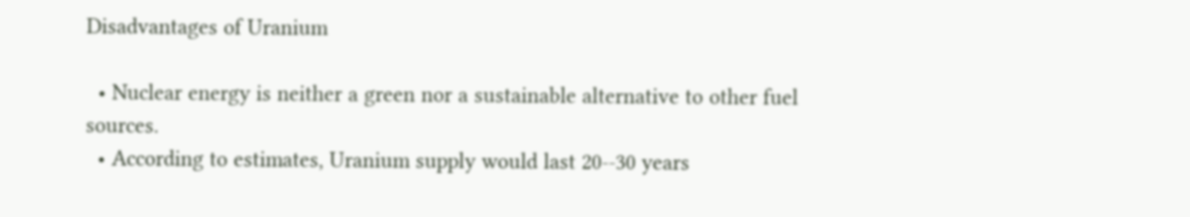Disadvantages of Uranium

  • Nuclear energy is neither a green nor a sustainable alternative to other fuel sources.
  • According to estimates, Uranium supply would last 20--30 years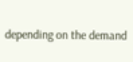depending on the demand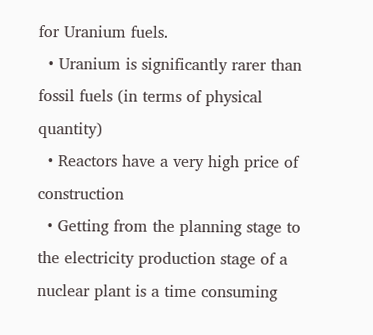for Uranium fuels.
  • Uranium is significantly rarer than fossil fuels (in terms of physical quantity)
  • Reactors have a very high price of construction
  • Getting from the planning stage to the electricity production stage of a nuclear plant is a time consuming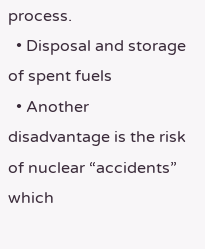process.
  • Disposal and storage of spent fuels
  • Another disadvantage is the risk of nuclear “accidents” which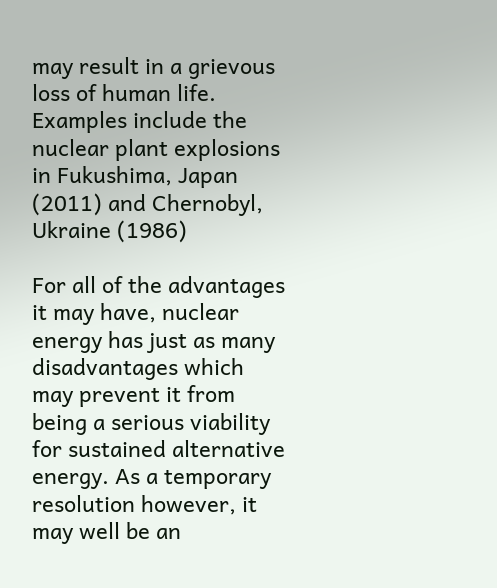may result in a grievous loss of human life. Examples include the nuclear plant explosions in Fukushima, Japan (2011) and Chernobyl, Ukraine (1986)

For all of the advantages it may have, nuclear energy has just as many disadvantages which may prevent it from being a serious viability for sustained alternative energy. As a temporary resolution however, it may well be an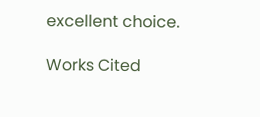excellent choice.

Works Cited